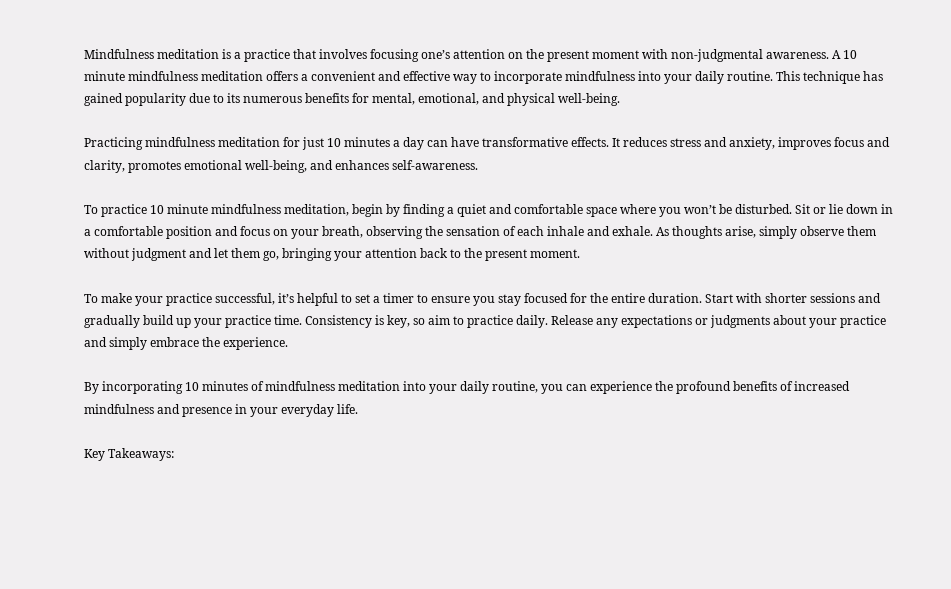Mindfulness meditation is a practice that involves focusing one’s attention on the present moment with non-judgmental awareness. A 10 minute mindfulness meditation offers a convenient and effective way to incorporate mindfulness into your daily routine. This technique has gained popularity due to its numerous benefits for mental, emotional, and physical well-being.

Practicing mindfulness meditation for just 10 minutes a day can have transformative effects. It reduces stress and anxiety, improves focus and clarity, promotes emotional well-being, and enhances self-awareness.

To practice 10 minute mindfulness meditation, begin by finding a quiet and comfortable space where you won’t be disturbed. Sit or lie down in a comfortable position and focus on your breath, observing the sensation of each inhale and exhale. As thoughts arise, simply observe them without judgment and let them go, bringing your attention back to the present moment.

To make your practice successful, it’s helpful to set a timer to ensure you stay focused for the entire duration. Start with shorter sessions and gradually build up your practice time. Consistency is key, so aim to practice daily. Release any expectations or judgments about your practice and simply embrace the experience.

By incorporating 10 minutes of mindfulness meditation into your daily routine, you can experience the profound benefits of increased mindfulness and presence in your everyday life.

Key Takeaways: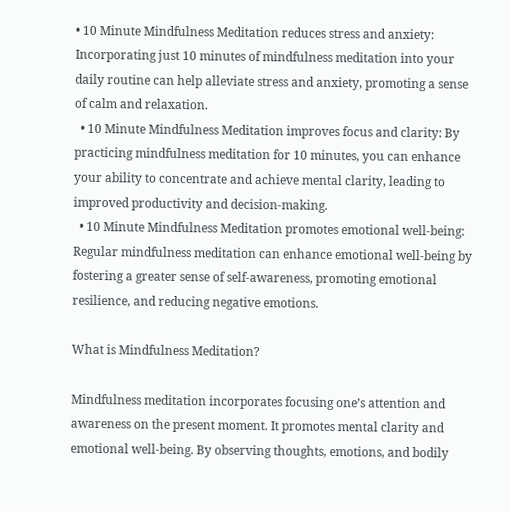• 10 Minute Mindfulness Meditation reduces stress and anxiety: Incorporating just 10 minutes of mindfulness meditation into your daily routine can help alleviate stress and anxiety, promoting a sense of calm and relaxation.
  • 10 Minute Mindfulness Meditation improves focus and clarity: By practicing mindfulness meditation for 10 minutes, you can enhance your ability to concentrate and achieve mental clarity, leading to improved productivity and decision-making.
  • 10 Minute Mindfulness Meditation promotes emotional well-being: Regular mindfulness meditation can enhance emotional well-being by fostering a greater sense of self-awareness, promoting emotional resilience, and reducing negative emotions.

What is Mindfulness Meditation?

Mindfulness meditation incorporates focusing one’s attention and awareness on the present moment. It promotes mental clarity and emotional well-being. By observing thoughts, emotions, and bodily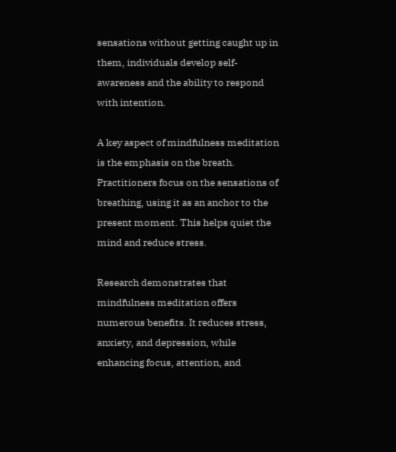sensations without getting caught up in them, individuals develop self-awareness and the ability to respond with intention.

A key aspect of mindfulness meditation is the emphasis on the breath. Practitioners focus on the sensations of breathing, using it as an anchor to the present moment. This helps quiet the mind and reduce stress.

Research demonstrates that mindfulness meditation offers numerous benefits. It reduces stress, anxiety, and depression, while enhancing focus, attention, and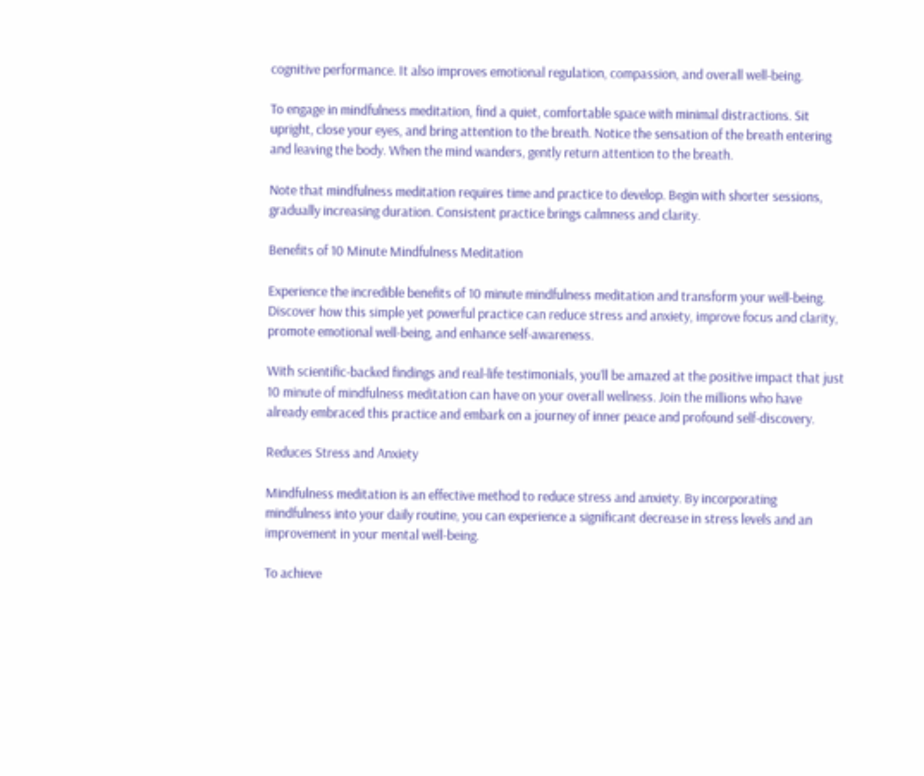cognitive performance. It also improves emotional regulation, compassion, and overall well-being.

To engage in mindfulness meditation, find a quiet, comfortable space with minimal distractions. Sit upright, close your eyes, and bring attention to the breath. Notice the sensation of the breath entering and leaving the body. When the mind wanders, gently return attention to the breath.

Note that mindfulness meditation requires time and practice to develop. Begin with shorter sessions, gradually increasing duration. Consistent practice brings calmness and clarity.

Benefits of 10 Minute Mindfulness Meditation

Experience the incredible benefits of 10 minute mindfulness meditation and transform your well-being. Discover how this simple yet powerful practice can reduce stress and anxiety, improve focus and clarity, promote emotional well-being, and enhance self-awareness.

With scientific-backed findings and real-life testimonials, you’ll be amazed at the positive impact that just 10 minute of mindfulness meditation can have on your overall wellness. Join the millions who have already embraced this practice and embark on a journey of inner peace and profound self-discovery.

Reduces Stress and Anxiety

Mindfulness meditation is an effective method to reduce stress and anxiety. By incorporating mindfulness into your daily routine, you can experience a significant decrease in stress levels and an improvement in your mental well-being.

To achieve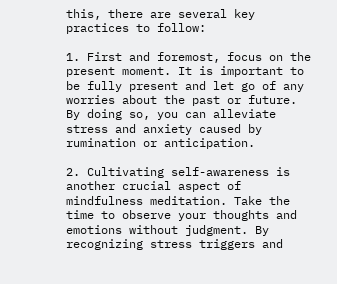this, there are several key practices to follow:

1. First and foremost, focus on the present moment. It is important to be fully present and let go of any worries about the past or future. By doing so, you can alleviate stress and anxiety caused by rumination or anticipation.

2. Cultivating self-awareness is another crucial aspect of mindfulness meditation. Take the time to observe your thoughts and emotions without judgment. By recognizing stress triggers and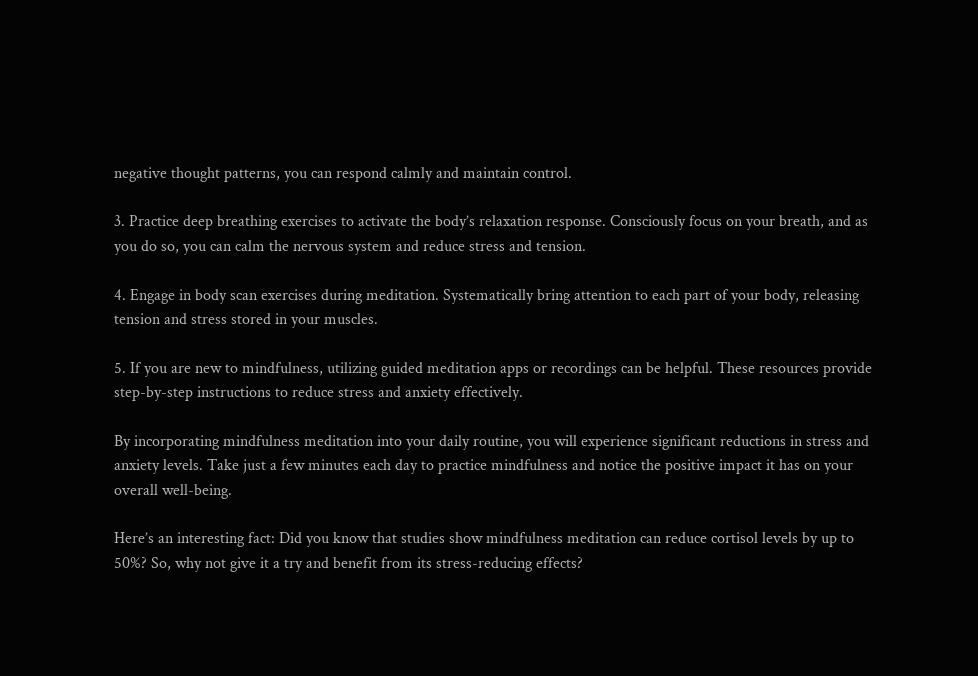negative thought patterns, you can respond calmly and maintain control.

3. Practice deep breathing exercises to activate the body’s relaxation response. Consciously focus on your breath, and as you do so, you can calm the nervous system and reduce stress and tension.

4. Engage in body scan exercises during meditation. Systematically bring attention to each part of your body, releasing tension and stress stored in your muscles.

5. If you are new to mindfulness, utilizing guided meditation apps or recordings can be helpful. These resources provide step-by-step instructions to reduce stress and anxiety effectively.

By incorporating mindfulness meditation into your daily routine, you will experience significant reductions in stress and anxiety levels. Take just a few minutes each day to practice mindfulness and notice the positive impact it has on your overall well-being.

Here’s an interesting fact: Did you know that studies show mindfulness meditation can reduce cortisol levels by up to 50%? So, why not give it a try and benefit from its stress-reducing effects?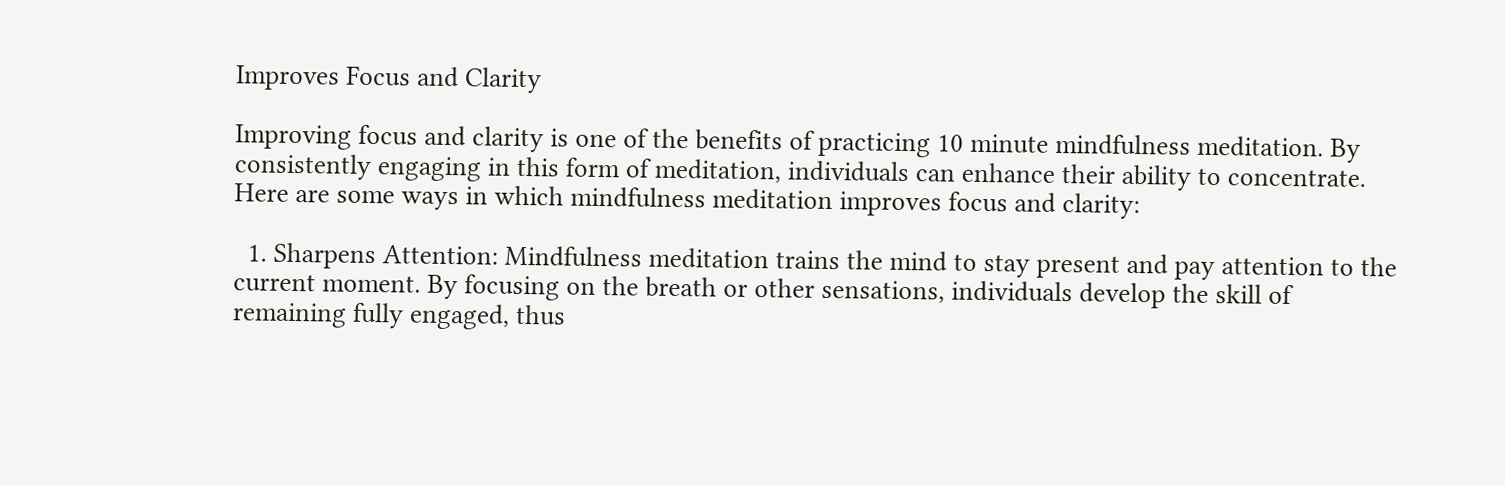Improves Focus and Clarity

Improving focus and clarity is one of the benefits of practicing 10 minute mindfulness meditation. By consistently engaging in this form of meditation, individuals can enhance their ability to concentrate. Here are some ways in which mindfulness meditation improves focus and clarity:

  1. Sharpens Attention: Mindfulness meditation trains the mind to stay present and pay attention to the current moment. By focusing on the breath or other sensations, individuals develop the skill of remaining fully engaged, thus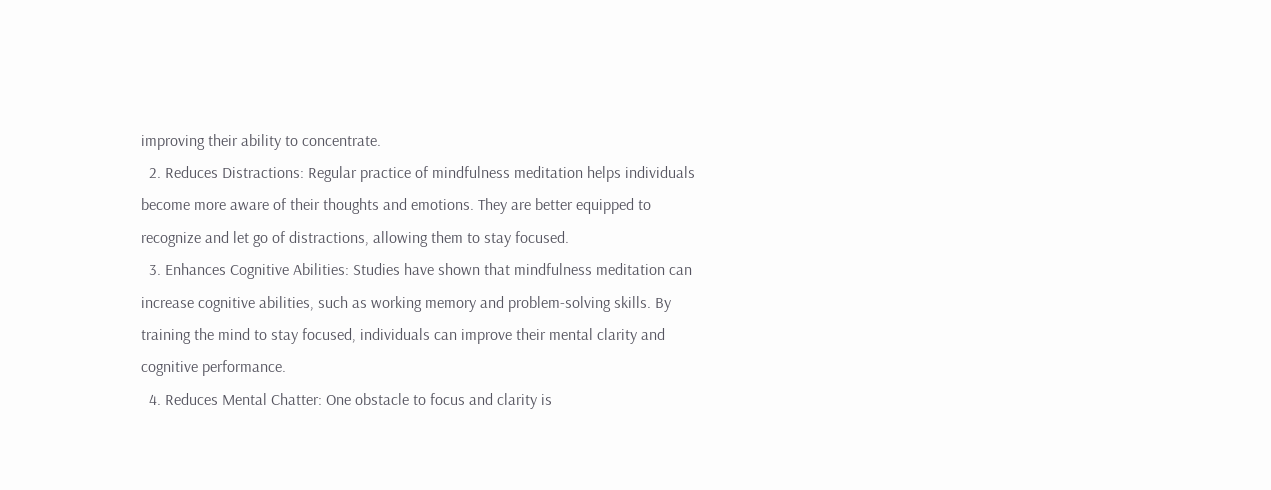improving their ability to concentrate.
  2. Reduces Distractions: Regular practice of mindfulness meditation helps individuals become more aware of their thoughts and emotions. They are better equipped to recognize and let go of distractions, allowing them to stay focused.
  3. Enhances Cognitive Abilities: Studies have shown that mindfulness meditation can increase cognitive abilities, such as working memory and problem-solving skills. By training the mind to stay focused, individuals can improve their mental clarity and cognitive performance.
  4. Reduces Mental Chatter: One obstacle to focus and clarity is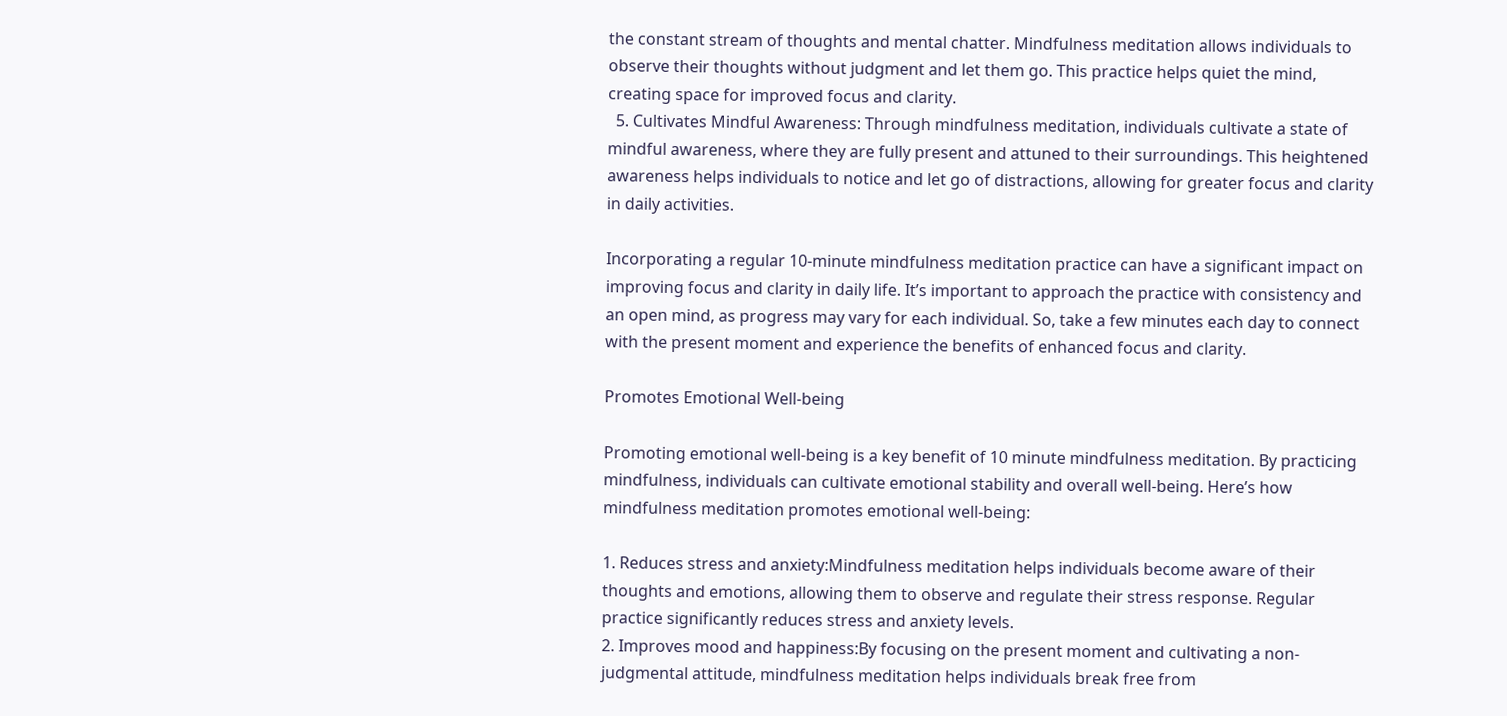the constant stream of thoughts and mental chatter. Mindfulness meditation allows individuals to observe their thoughts without judgment and let them go. This practice helps quiet the mind, creating space for improved focus and clarity.
  5. Cultivates Mindful Awareness: Through mindfulness meditation, individuals cultivate a state of mindful awareness, where they are fully present and attuned to their surroundings. This heightened awareness helps individuals to notice and let go of distractions, allowing for greater focus and clarity in daily activities.

Incorporating a regular 10-minute mindfulness meditation practice can have a significant impact on improving focus and clarity in daily life. It’s important to approach the practice with consistency and an open mind, as progress may vary for each individual. So, take a few minutes each day to connect with the present moment and experience the benefits of enhanced focus and clarity.

Promotes Emotional Well-being

Promoting emotional well-being is a key benefit of 10 minute mindfulness meditation. By practicing mindfulness, individuals can cultivate emotional stability and overall well-being. Here’s how mindfulness meditation promotes emotional well-being:

1. Reduces stress and anxiety:Mindfulness meditation helps individuals become aware of their thoughts and emotions, allowing them to observe and regulate their stress response. Regular practice significantly reduces stress and anxiety levels.
2. Improves mood and happiness:By focusing on the present moment and cultivating a non-judgmental attitude, mindfulness meditation helps individuals break free from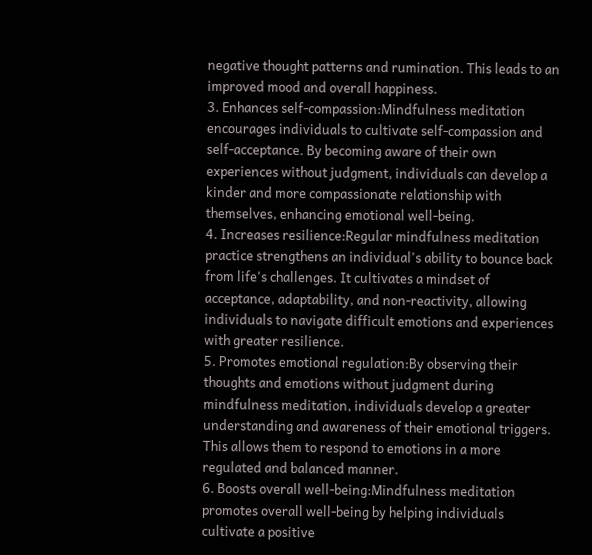negative thought patterns and rumination. This leads to an improved mood and overall happiness.
3. Enhances self-compassion:Mindfulness meditation encourages individuals to cultivate self-compassion and self-acceptance. By becoming aware of their own experiences without judgment, individuals can develop a kinder and more compassionate relationship with themselves, enhancing emotional well-being.
4. Increases resilience:Regular mindfulness meditation practice strengthens an individual's ability to bounce back from life's challenges. It cultivates a mindset of acceptance, adaptability, and non-reactivity, allowing individuals to navigate difficult emotions and experiences with greater resilience.
5. Promotes emotional regulation:By observing their thoughts and emotions without judgment during mindfulness meditation, individuals develop a greater understanding and awareness of their emotional triggers. This allows them to respond to emotions in a more regulated and balanced manner.
6. Boosts overall well-being:Mindfulness meditation promotes overall well-being by helping individuals cultivate a positive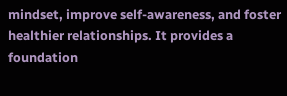mindset, improve self-awareness, and foster healthier relationships. It provides a foundation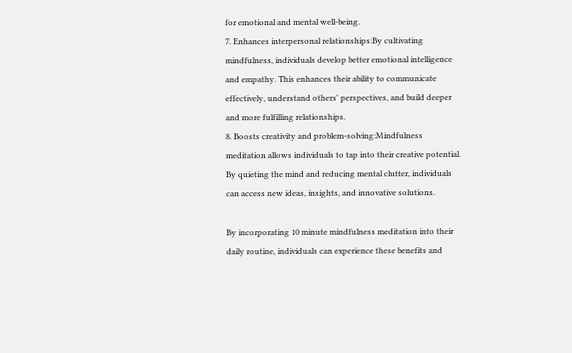for emotional and mental well-being.
7. Enhances interpersonal relationships:By cultivating mindfulness, individuals develop better emotional intelligence and empathy. This enhances their ability to communicate effectively, understand others' perspectives, and build deeper and more fulfilling relationships.
8. Boosts creativity and problem-solving:Mindfulness meditation allows individuals to tap into their creative potential. By quieting the mind and reducing mental clutter, individuals can access new ideas, insights, and innovative solutions.

By incorporating 10 minute mindfulness meditation into their daily routine, individuals can experience these benefits and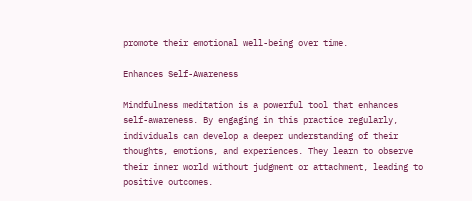promote their emotional well-being over time.

Enhances Self-Awareness

Mindfulness meditation is a powerful tool that enhances self-awareness. By engaging in this practice regularly, individuals can develop a deeper understanding of their thoughts, emotions, and experiences. They learn to observe their inner world without judgment or attachment, leading to positive outcomes.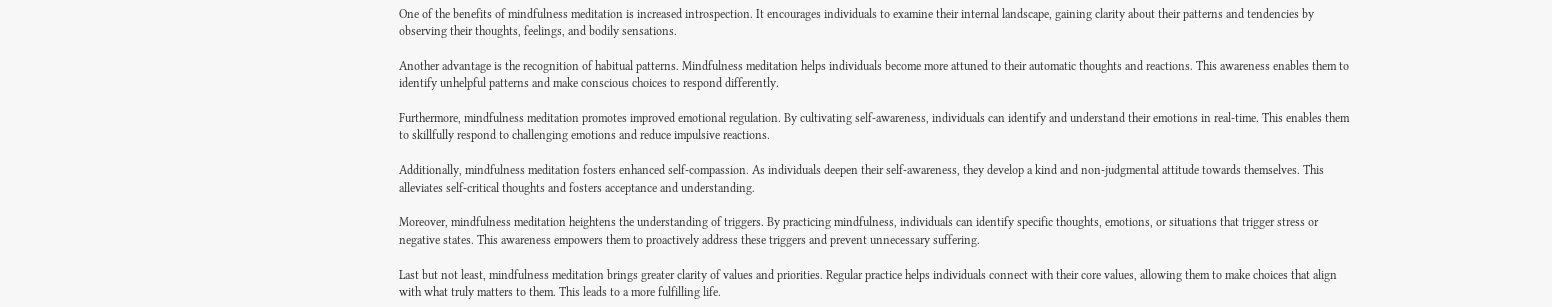One of the benefits of mindfulness meditation is increased introspection. It encourages individuals to examine their internal landscape, gaining clarity about their patterns and tendencies by observing their thoughts, feelings, and bodily sensations.

Another advantage is the recognition of habitual patterns. Mindfulness meditation helps individuals become more attuned to their automatic thoughts and reactions. This awareness enables them to identify unhelpful patterns and make conscious choices to respond differently.

Furthermore, mindfulness meditation promotes improved emotional regulation. By cultivating self-awareness, individuals can identify and understand their emotions in real-time. This enables them to skillfully respond to challenging emotions and reduce impulsive reactions.

Additionally, mindfulness meditation fosters enhanced self-compassion. As individuals deepen their self-awareness, they develop a kind and non-judgmental attitude towards themselves. This alleviates self-critical thoughts and fosters acceptance and understanding.

Moreover, mindfulness meditation heightens the understanding of triggers. By practicing mindfulness, individuals can identify specific thoughts, emotions, or situations that trigger stress or negative states. This awareness empowers them to proactively address these triggers and prevent unnecessary suffering.

Last but not least, mindfulness meditation brings greater clarity of values and priorities. Regular practice helps individuals connect with their core values, allowing them to make choices that align with what truly matters to them. This leads to a more fulfilling life.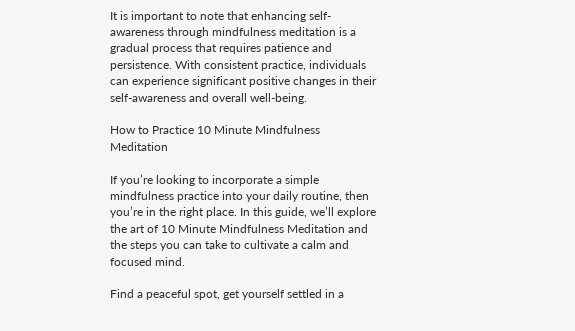It is important to note that enhancing self-awareness through mindfulness meditation is a gradual process that requires patience and persistence. With consistent practice, individuals can experience significant positive changes in their self-awareness and overall well-being.

How to Practice 10 Minute Mindfulness Meditation

If you’re looking to incorporate a simple mindfulness practice into your daily routine, then you’re in the right place. In this guide, we’ll explore the art of 10 Minute Mindfulness Meditation and the steps you can take to cultivate a calm and focused mind.

Find a peaceful spot, get yourself settled in a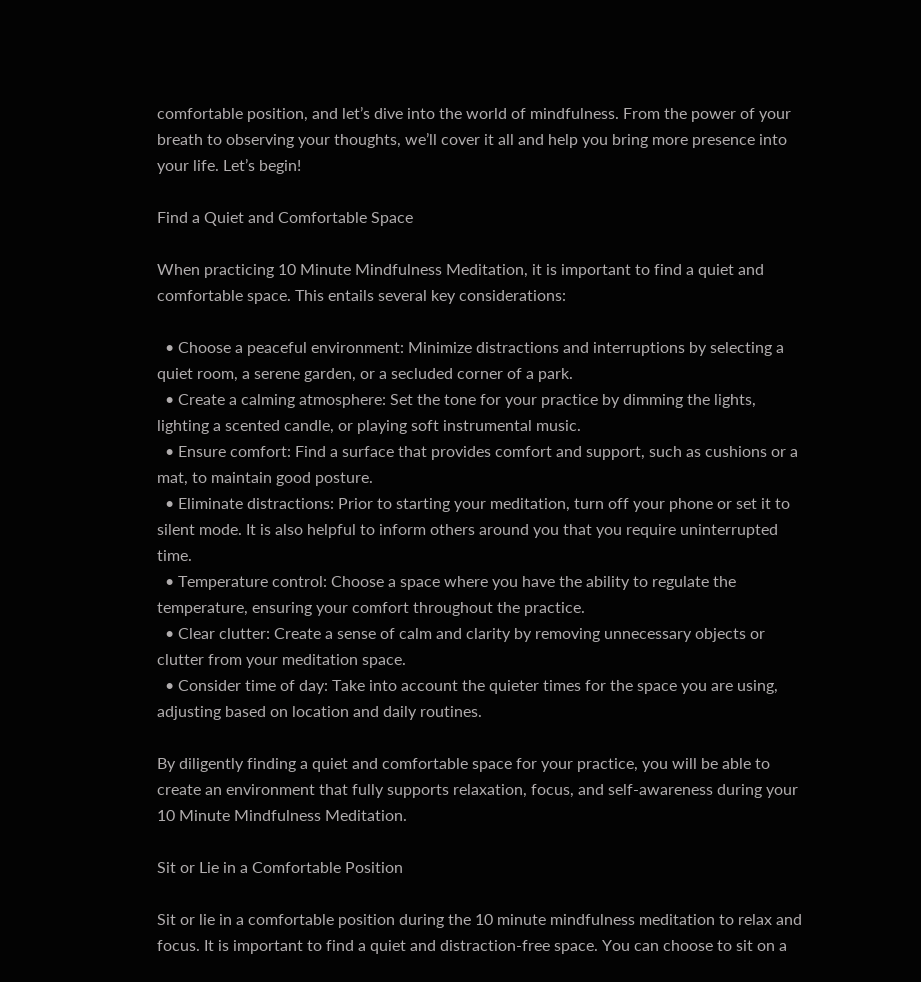comfortable position, and let’s dive into the world of mindfulness. From the power of your breath to observing your thoughts, we’ll cover it all and help you bring more presence into your life. Let’s begin!

Find a Quiet and Comfortable Space

When practicing 10 Minute Mindfulness Meditation, it is important to find a quiet and comfortable space. This entails several key considerations:

  • Choose a peaceful environment: Minimize distractions and interruptions by selecting a quiet room, a serene garden, or a secluded corner of a park.
  • Create a calming atmosphere: Set the tone for your practice by dimming the lights, lighting a scented candle, or playing soft instrumental music.
  • Ensure comfort: Find a surface that provides comfort and support, such as cushions or a mat, to maintain good posture.
  • Eliminate distractions: Prior to starting your meditation, turn off your phone or set it to silent mode. It is also helpful to inform others around you that you require uninterrupted time.
  • Temperature control: Choose a space where you have the ability to regulate the temperature, ensuring your comfort throughout the practice.
  • Clear clutter: Create a sense of calm and clarity by removing unnecessary objects or clutter from your meditation space.
  • Consider time of day: Take into account the quieter times for the space you are using, adjusting based on location and daily routines.

By diligently finding a quiet and comfortable space for your practice, you will be able to create an environment that fully supports relaxation, focus, and self-awareness during your 10 Minute Mindfulness Meditation.

Sit or Lie in a Comfortable Position

Sit or lie in a comfortable position during the 10 minute mindfulness meditation to relax and focus. It is important to find a quiet and distraction-free space. You can choose to sit on a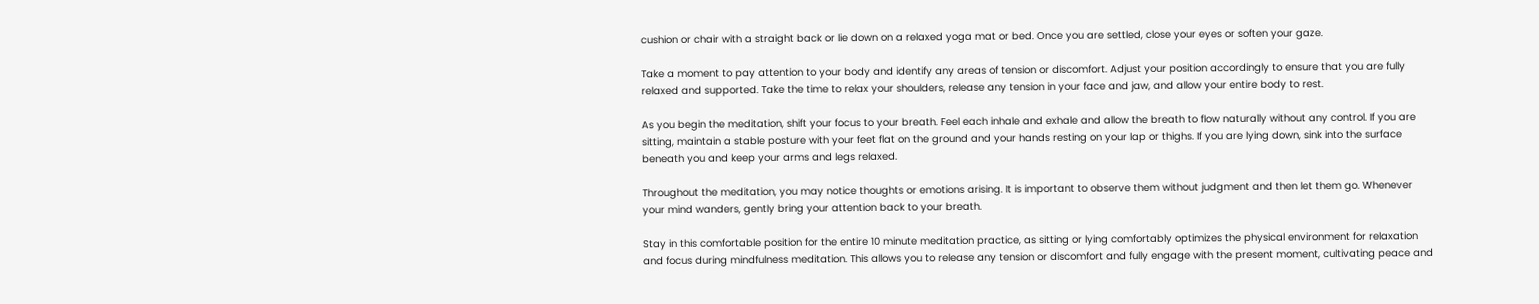cushion or chair with a straight back or lie down on a relaxed yoga mat or bed. Once you are settled, close your eyes or soften your gaze.

Take a moment to pay attention to your body and identify any areas of tension or discomfort. Adjust your position accordingly to ensure that you are fully relaxed and supported. Take the time to relax your shoulders, release any tension in your face and jaw, and allow your entire body to rest.

As you begin the meditation, shift your focus to your breath. Feel each inhale and exhale and allow the breath to flow naturally without any control. If you are sitting, maintain a stable posture with your feet flat on the ground and your hands resting on your lap or thighs. If you are lying down, sink into the surface beneath you and keep your arms and legs relaxed.

Throughout the meditation, you may notice thoughts or emotions arising. It is important to observe them without judgment and then let them go. Whenever your mind wanders, gently bring your attention back to your breath.

Stay in this comfortable position for the entire 10 minute meditation practice, as sitting or lying comfortably optimizes the physical environment for relaxation and focus during mindfulness meditation. This allows you to release any tension or discomfort and fully engage with the present moment, cultivating peace and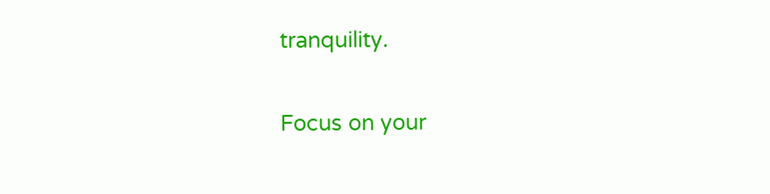tranquility.

Focus on your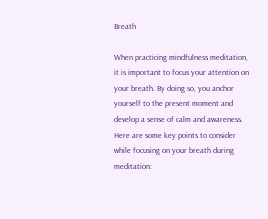Breath

When practicing mindfulness meditation, it is important to focus your attention on your breath. By doing so, you anchor yourself to the present moment and develop a sense of calm and awareness. Here are some key points to consider while focusing on your breath during meditation: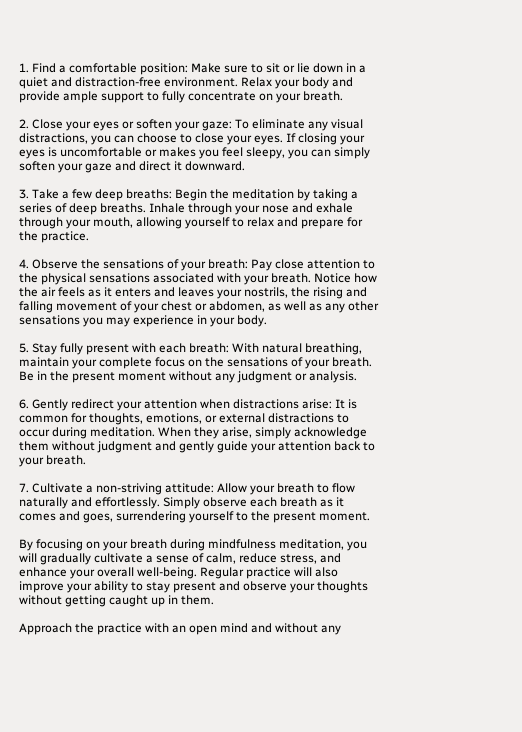1. Find a comfortable position: Make sure to sit or lie down in a quiet and distraction-free environment. Relax your body and provide ample support to fully concentrate on your breath.

2. Close your eyes or soften your gaze: To eliminate any visual distractions, you can choose to close your eyes. If closing your eyes is uncomfortable or makes you feel sleepy, you can simply soften your gaze and direct it downward.

3. Take a few deep breaths: Begin the meditation by taking a series of deep breaths. Inhale through your nose and exhale through your mouth, allowing yourself to relax and prepare for the practice.

4. Observe the sensations of your breath: Pay close attention to the physical sensations associated with your breath. Notice how the air feels as it enters and leaves your nostrils, the rising and falling movement of your chest or abdomen, as well as any other sensations you may experience in your body.

5. Stay fully present with each breath: With natural breathing, maintain your complete focus on the sensations of your breath. Be in the present moment without any judgment or analysis.

6. Gently redirect your attention when distractions arise: It is common for thoughts, emotions, or external distractions to occur during meditation. When they arise, simply acknowledge them without judgment and gently guide your attention back to your breath.

7. Cultivate a non-striving attitude: Allow your breath to flow naturally and effortlessly. Simply observe each breath as it comes and goes, surrendering yourself to the present moment.

By focusing on your breath during mindfulness meditation, you will gradually cultivate a sense of calm, reduce stress, and enhance your overall well-being. Regular practice will also improve your ability to stay present and observe your thoughts without getting caught up in them.

Approach the practice with an open mind and without any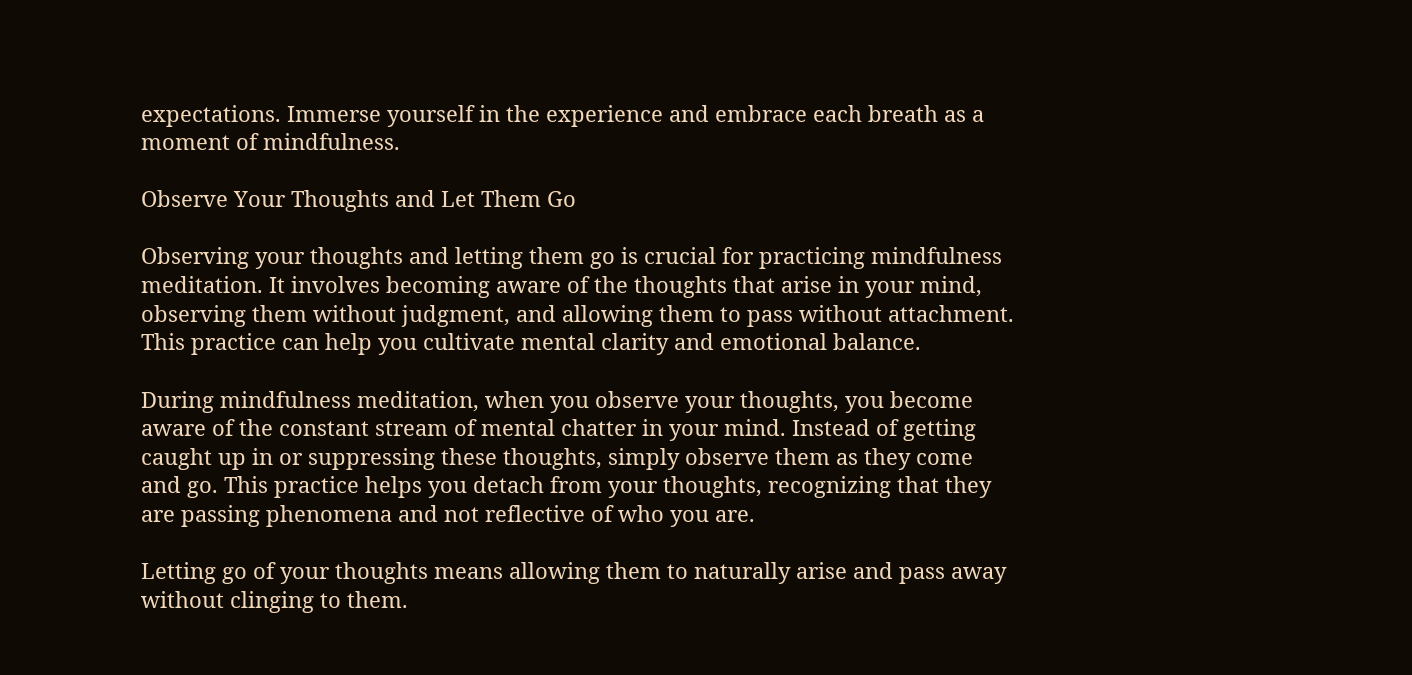expectations. Immerse yourself in the experience and embrace each breath as a moment of mindfulness.

Observe Your Thoughts and Let Them Go

Observing your thoughts and letting them go is crucial for practicing mindfulness meditation. It involves becoming aware of the thoughts that arise in your mind, observing them without judgment, and allowing them to pass without attachment. This practice can help you cultivate mental clarity and emotional balance.

During mindfulness meditation, when you observe your thoughts, you become aware of the constant stream of mental chatter in your mind. Instead of getting caught up in or suppressing these thoughts, simply observe them as they come and go. This practice helps you detach from your thoughts, recognizing that they are passing phenomena and not reflective of who you are.

Letting go of your thoughts means allowing them to naturally arise and pass away without clinging to them.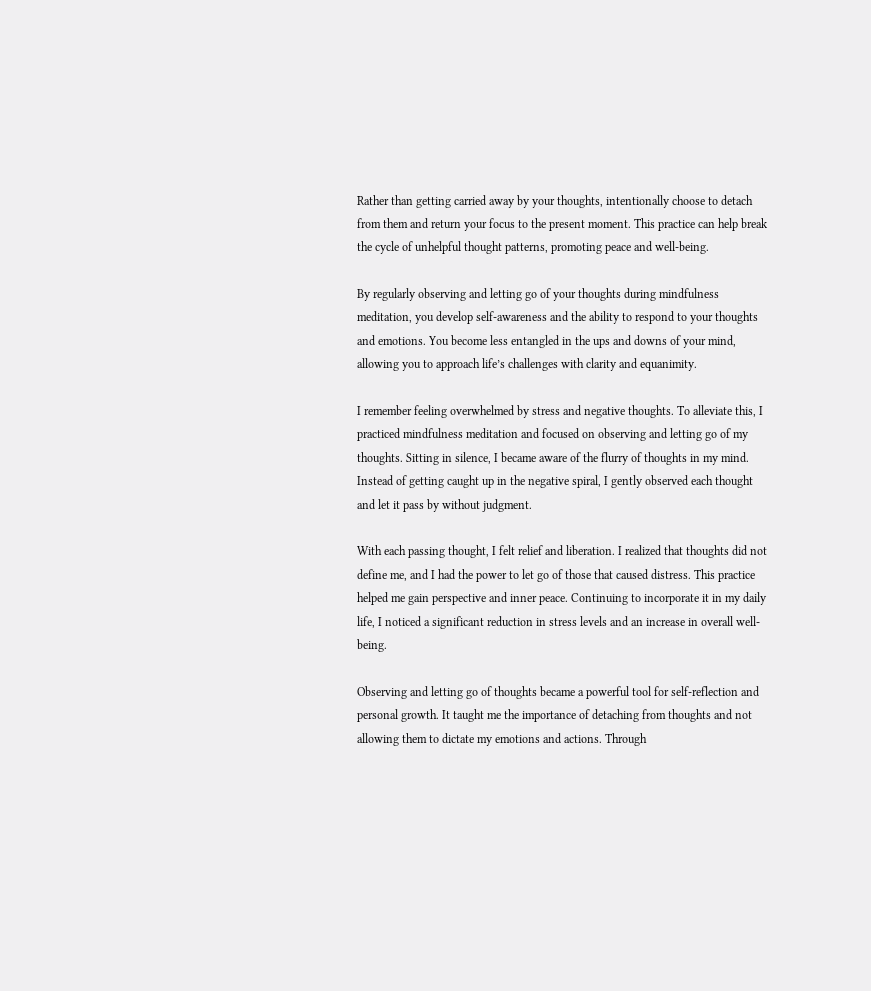Rather than getting carried away by your thoughts, intentionally choose to detach from them and return your focus to the present moment. This practice can help break the cycle of unhelpful thought patterns, promoting peace and well-being.

By regularly observing and letting go of your thoughts during mindfulness meditation, you develop self-awareness and the ability to respond to your thoughts and emotions. You become less entangled in the ups and downs of your mind, allowing you to approach life’s challenges with clarity and equanimity.

I remember feeling overwhelmed by stress and negative thoughts. To alleviate this, I practiced mindfulness meditation and focused on observing and letting go of my thoughts. Sitting in silence, I became aware of the flurry of thoughts in my mind. Instead of getting caught up in the negative spiral, I gently observed each thought and let it pass by without judgment.

With each passing thought, I felt relief and liberation. I realized that thoughts did not define me, and I had the power to let go of those that caused distress. This practice helped me gain perspective and inner peace. Continuing to incorporate it in my daily life, I noticed a significant reduction in stress levels and an increase in overall well-being.

Observing and letting go of thoughts became a powerful tool for self-reflection and personal growth. It taught me the importance of detaching from thoughts and not allowing them to dictate my emotions and actions. Through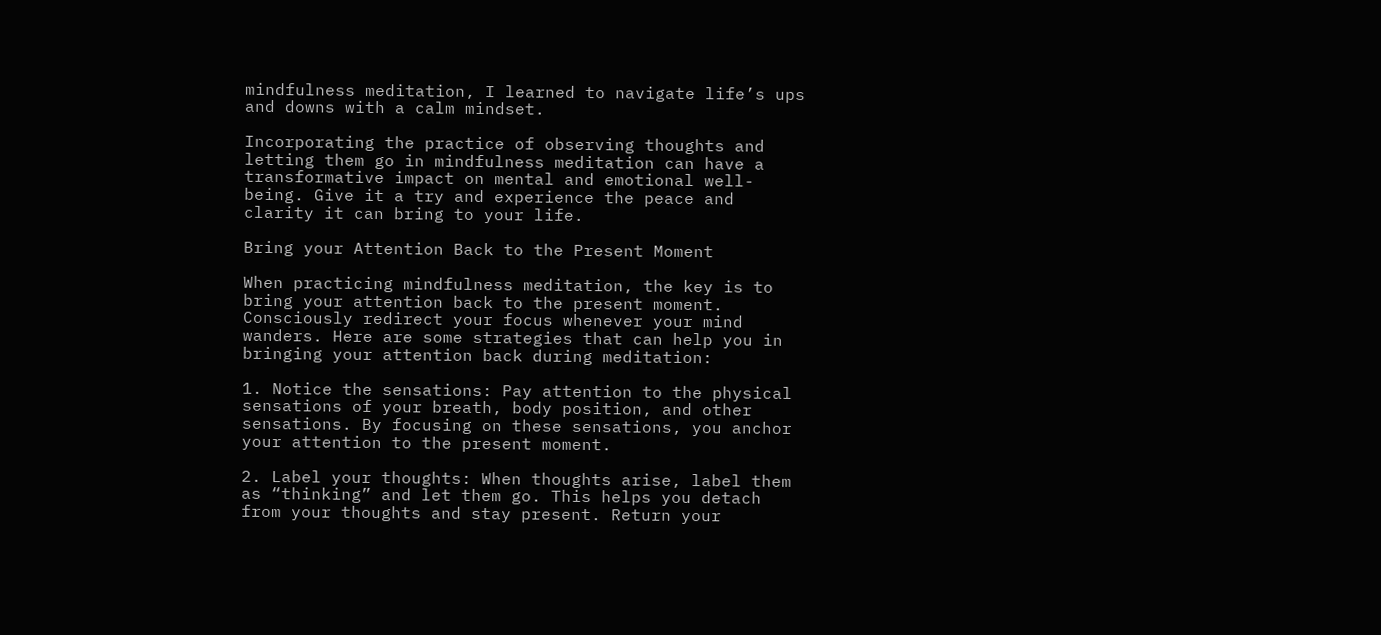mindfulness meditation, I learned to navigate life’s ups and downs with a calm mindset.

Incorporating the practice of observing thoughts and letting them go in mindfulness meditation can have a transformative impact on mental and emotional well-being. Give it a try and experience the peace and clarity it can bring to your life.

Bring your Attention Back to the Present Moment

When practicing mindfulness meditation, the key is to bring your attention back to the present moment. Consciously redirect your focus whenever your mind wanders. Here are some strategies that can help you in bringing your attention back during meditation:

1. Notice the sensations: Pay attention to the physical sensations of your breath, body position, and other sensations. By focusing on these sensations, you anchor your attention to the present moment.

2. Label your thoughts: When thoughts arise, label them as “thinking” and let them go. This helps you detach from your thoughts and stay present. Return your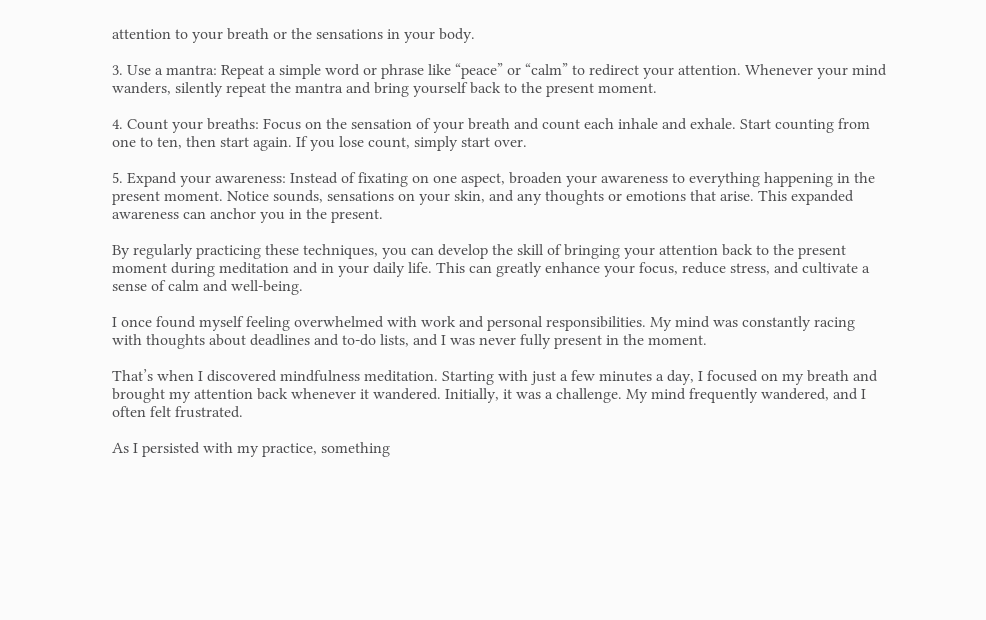attention to your breath or the sensations in your body.

3. Use a mantra: Repeat a simple word or phrase like “peace” or “calm” to redirect your attention. Whenever your mind wanders, silently repeat the mantra and bring yourself back to the present moment.

4. Count your breaths: Focus on the sensation of your breath and count each inhale and exhale. Start counting from one to ten, then start again. If you lose count, simply start over.

5. Expand your awareness: Instead of fixating on one aspect, broaden your awareness to everything happening in the present moment. Notice sounds, sensations on your skin, and any thoughts or emotions that arise. This expanded awareness can anchor you in the present.

By regularly practicing these techniques, you can develop the skill of bringing your attention back to the present moment during meditation and in your daily life. This can greatly enhance your focus, reduce stress, and cultivate a sense of calm and well-being.

I once found myself feeling overwhelmed with work and personal responsibilities. My mind was constantly racing with thoughts about deadlines and to-do lists, and I was never fully present in the moment.

That’s when I discovered mindfulness meditation. Starting with just a few minutes a day, I focused on my breath and brought my attention back whenever it wandered. Initially, it was a challenge. My mind frequently wandered, and I often felt frustrated.

As I persisted with my practice, something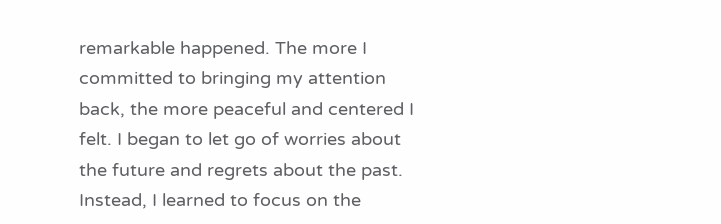remarkable happened. The more I committed to bringing my attention back, the more peaceful and centered I felt. I began to let go of worries about the future and regrets about the past. Instead, I learned to focus on the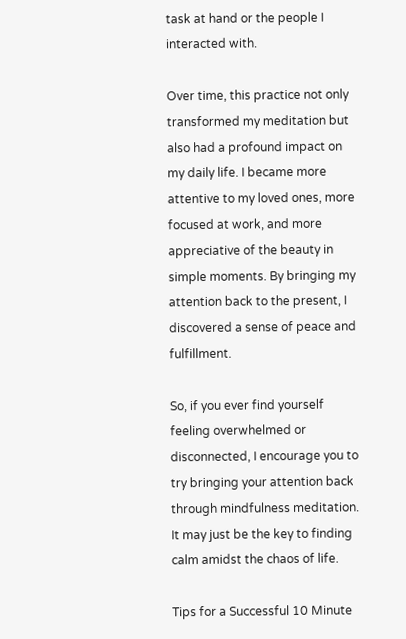task at hand or the people I interacted with.

Over time, this practice not only transformed my meditation but also had a profound impact on my daily life. I became more attentive to my loved ones, more focused at work, and more appreciative of the beauty in simple moments. By bringing my attention back to the present, I discovered a sense of peace and fulfillment.

So, if you ever find yourself feeling overwhelmed or disconnected, I encourage you to try bringing your attention back through mindfulness meditation. It may just be the key to finding calm amidst the chaos of life.

Tips for a Successful 10 Minute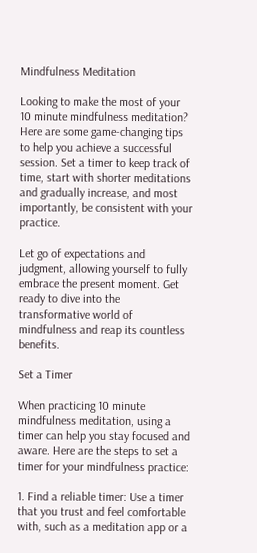Mindfulness Meditation

Looking to make the most of your 10 minute mindfulness meditation? Here are some game-changing tips to help you achieve a successful session. Set a timer to keep track of time, start with shorter meditations and gradually increase, and most importantly, be consistent with your practice.

Let go of expectations and judgment, allowing yourself to fully embrace the present moment. Get ready to dive into the transformative world of mindfulness and reap its countless benefits.

Set a Timer

When practicing 10 minute mindfulness meditation, using a timer can help you stay focused and aware. Here are the steps to set a timer for your mindfulness practice:

1. Find a reliable timer: Use a timer that you trust and feel comfortable with, such as a meditation app or a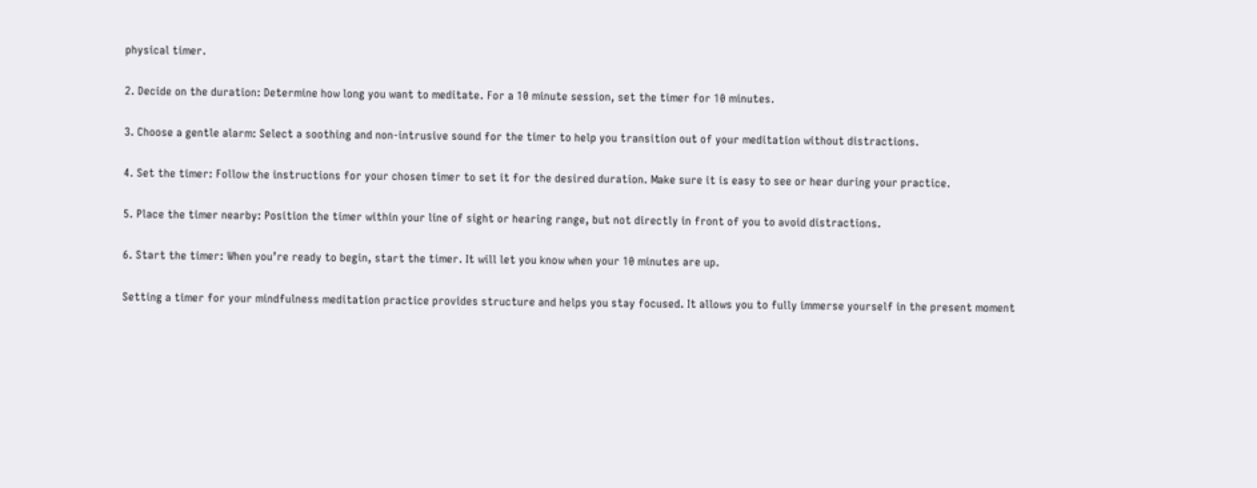physical timer.

2. Decide on the duration: Determine how long you want to meditate. For a 10 minute session, set the timer for 10 minutes.

3. Choose a gentle alarm: Select a soothing and non-intrusive sound for the timer to help you transition out of your meditation without distractions.

4. Set the timer: Follow the instructions for your chosen timer to set it for the desired duration. Make sure it is easy to see or hear during your practice.

5. Place the timer nearby: Position the timer within your line of sight or hearing range, but not directly in front of you to avoid distractions.

6. Start the timer: When you’re ready to begin, start the timer. It will let you know when your 10 minutes are up.

Setting a timer for your mindfulness meditation practice provides structure and helps you stay focused. It allows you to fully immerse yourself in the present moment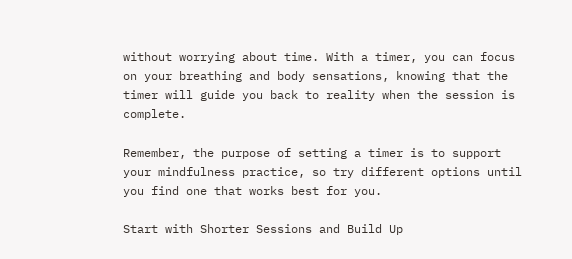without worrying about time. With a timer, you can focus on your breathing and body sensations, knowing that the timer will guide you back to reality when the session is complete.

Remember, the purpose of setting a timer is to support your mindfulness practice, so try different options until you find one that works best for you.

Start with Shorter Sessions and Build Up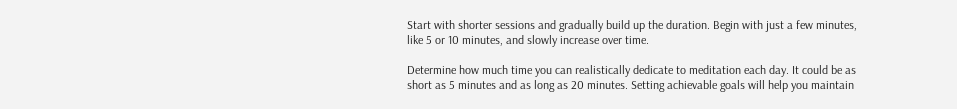Start with shorter sessions and gradually build up the duration. Begin with just a few minutes, like 5 or 10 minutes, and slowly increase over time.

Determine how much time you can realistically dedicate to meditation each day. It could be as short as 5 minutes and as long as 20 minutes. Setting achievable goals will help you maintain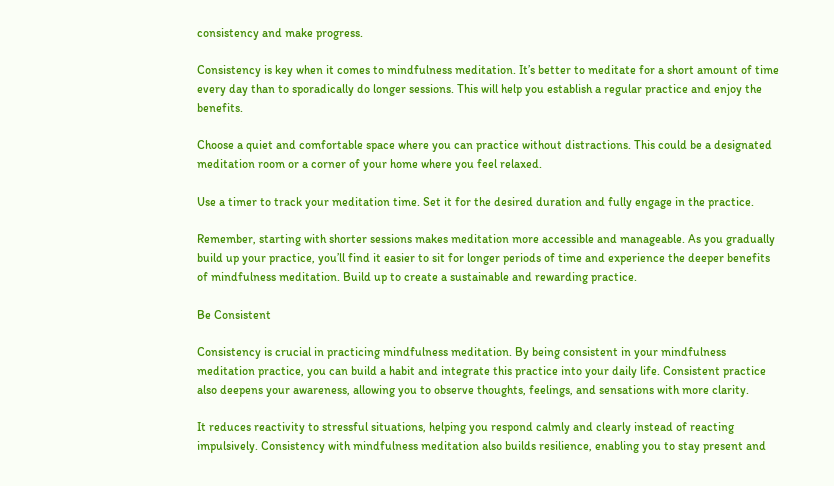consistency and make progress.

Consistency is key when it comes to mindfulness meditation. It’s better to meditate for a short amount of time every day than to sporadically do longer sessions. This will help you establish a regular practice and enjoy the benefits.

Choose a quiet and comfortable space where you can practice without distractions. This could be a designated meditation room or a corner of your home where you feel relaxed.

Use a timer to track your meditation time. Set it for the desired duration and fully engage in the practice.

Remember, starting with shorter sessions makes meditation more accessible and manageable. As you gradually build up your practice, you’ll find it easier to sit for longer periods of time and experience the deeper benefits of mindfulness meditation. Build up to create a sustainable and rewarding practice.

Be Consistent

Consistency is crucial in practicing mindfulness meditation. By being consistent in your mindfulness meditation practice, you can build a habit and integrate this practice into your daily life. Consistent practice also deepens your awareness, allowing you to observe thoughts, feelings, and sensations with more clarity.

It reduces reactivity to stressful situations, helping you respond calmly and clearly instead of reacting impulsively. Consistency with mindfulness meditation also builds resilience, enabling you to stay present and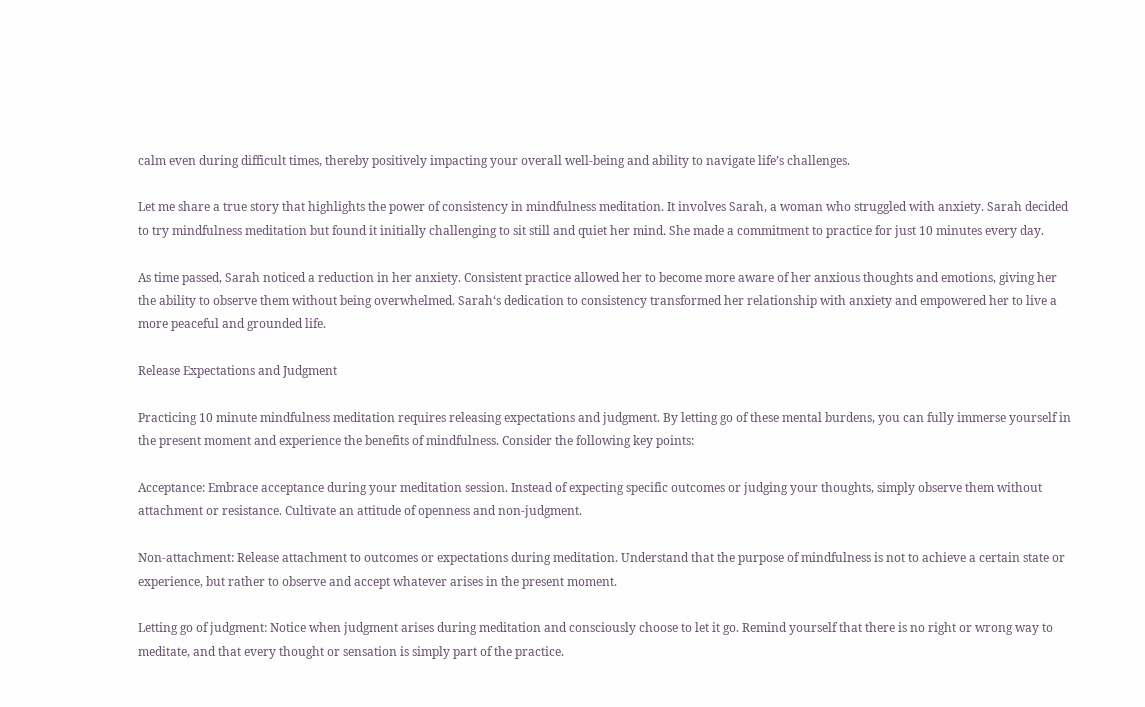calm even during difficult times, thereby positively impacting your overall well-being and ability to navigate life’s challenges.

Let me share a true story that highlights the power of consistency in mindfulness meditation. It involves Sarah, a woman who struggled with anxiety. Sarah decided to try mindfulness meditation but found it initially challenging to sit still and quiet her mind. She made a commitment to practice for just 10 minutes every day.

As time passed, Sarah noticed a reduction in her anxiety. Consistent practice allowed her to become more aware of her anxious thoughts and emotions, giving her the ability to observe them without being overwhelmed. Sarah‘s dedication to consistency transformed her relationship with anxiety and empowered her to live a more peaceful and grounded life.

Release Expectations and Judgment

Practicing 10 minute mindfulness meditation requires releasing expectations and judgment. By letting go of these mental burdens, you can fully immerse yourself in the present moment and experience the benefits of mindfulness. Consider the following key points:

Acceptance: Embrace acceptance during your meditation session. Instead of expecting specific outcomes or judging your thoughts, simply observe them without attachment or resistance. Cultivate an attitude of openness and non-judgment.

Non-attachment: Release attachment to outcomes or expectations during meditation. Understand that the purpose of mindfulness is not to achieve a certain state or experience, but rather to observe and accept whatever arises in the present moment.

Letting go of judgment: Notice when judgment arises during meditation and consciously choose to let it go. Remind yourself that there is no right or wrong way to meditate, and that every thought or sensation is simply part of the practice.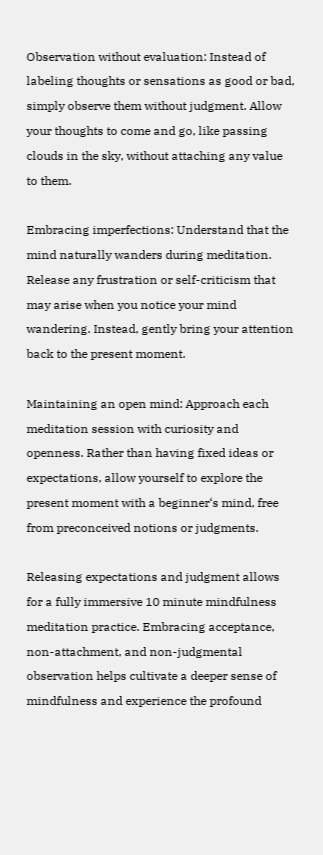Observation without evaluation: Instead of labeling thoughts or sensations as good or bad, simply observe them without judgment. Allow your thoughts to come and go, like passing clouds in the sky, without attaching any value to them.

Embracing imperfections: Understand that the mind naturally wanders during meditation. Release any frustration or self-criticism that may arise when you notice your mind wandering. Instead, gently bring your attention back to the present moment.

Maintaining an open mind: Approach each meditation session with curiosity and openness. Rather than having fixed ideas or expectations, allow yourself to explore the present moment with a beginner‘s mind, free from preconceived notions or judgments.

Releasing expectations and judgment allows for a fully immersive 10 minute mindfulness meditation practice. Embracing acceptance, non-attachment, and non-judgmental observation helps cultivate a deeper sense of mindfulness and experience the profound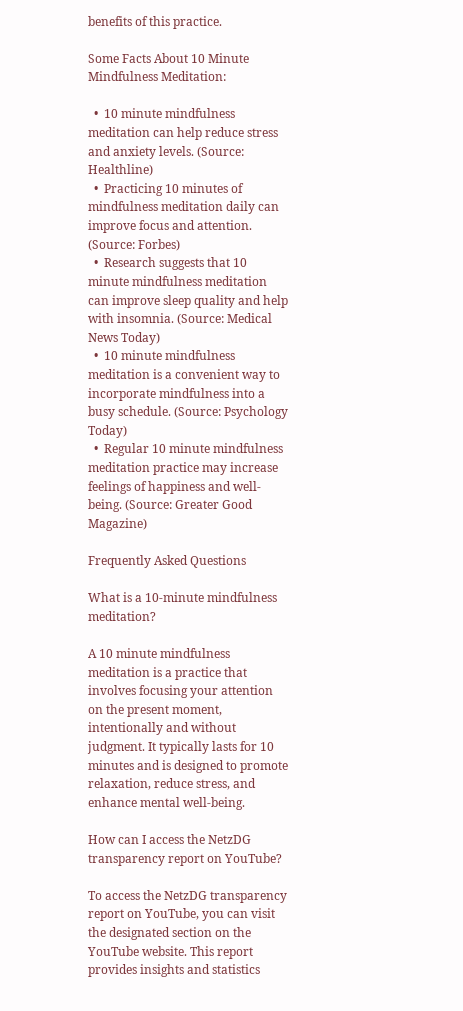benefits of this practice.

Some Facts About 10 Minute Mindfulness Meditation:

  •  10 minute mindfulness meditation can help reduce stress and anxiety levels. (Source: Healthline)
  •  Practicing 10 minutes of mindfulness meditation daily can improve focus and attention. (Source: Forbes)
  •  Research suggests that 10 minute mindfulness meditation can improve sleep quality and help with insomnia. (Source: Medical News Today)
  •  10 minute mindfulness meditation is a convenient way to incorporate mindfulness into a busy schedule. (Source: Psychology Today)
  •  Regular 10 minute mindfulness meditation practice may increase feelings of happiness and well-being. (Source: Greater Good Magazine)

Frequently Asked Questions

What is a 10-minute mindfulness meditation?

A 10 minute mindfulness meditation is a practice that involves focusing your attention on the present moment, intentionally and without judgment. It typically lasts for 10 minutes and is designed to promote relaxation, reduce stress, and enhance mental well-being.

How can I access the NetzDG transparency report on YouTube?

To access the NetzDG transparency report on YouTube, you can visit the designated section on the YouTube website. This report provides insights and statistics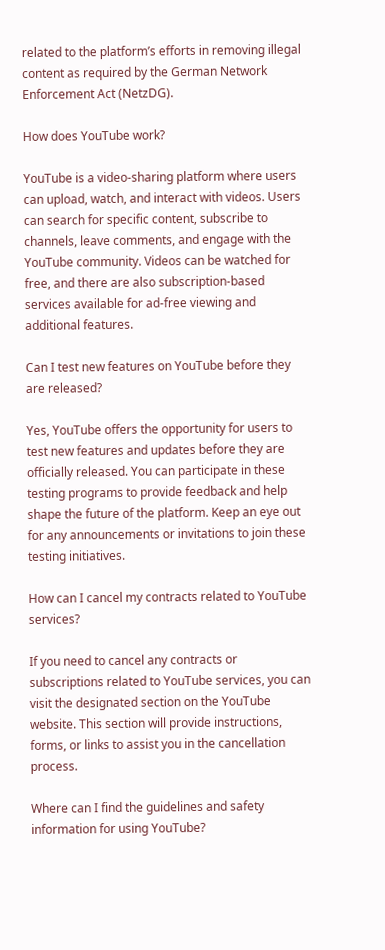related to the platform’s efforts in removing illegal content as required by the German Network Enforcement Act (NetzDG).

How does YouTube work?

YouTube is a video-sharing platform where users can upload, watch, and interact with videos. Users can search for specific content, subscribe to channels, leave comments, and engage with the YouTube community. Videos can be watched for free, and there are also subscription-based services available for ad-free viewing and additional features.

Can I test new features on YouTube before they are released?

Yes, YouTube offers the opportunity for users to test new features and updates before they are officially released. You can participate in these testing programs to provide feedback and help shape the future of the platform. Keep an eye out for any announcements or invitations to join these testing initiatives.

How can I cancel my contracts related to YouTube services?

If you need to cancel any contracts or subscriptions related to YouTube services, you can visit the designated section on the YouTube website. This section will provide instructions, forms, or links to assist you in the cancellation process.

Where can I find the guidelines and safety information for using YouTube?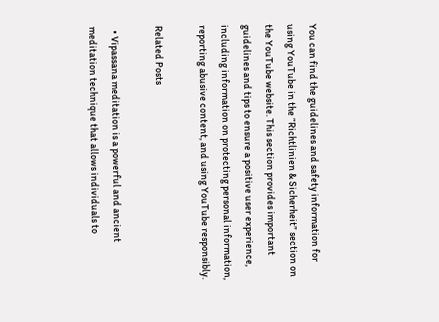You can find the guidelines and safety information for using YouTube in the “Richtlinien & Sicherheit” section on the YouTube website. This section provides important guidelines and tips to ensure a positive user experience, including information on protecting personal information, reporting abusive content, and using YouTube responsibly.

Related Posts

  • Vipassana meditation is a powerful and ancient meditation technique that allows individuals to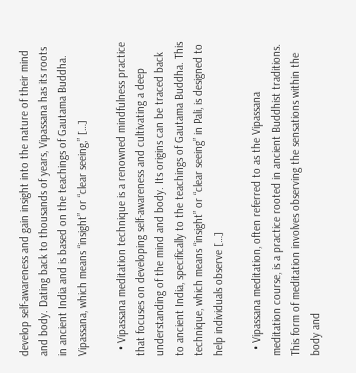develop self-awareness and gain insight into the nature of their mind and body. Dating back to thousands of years, Vipassana has its roots in ancient India and is based on the teachings of Gautama Buddha. Vipassana, which means “insight” or “clear seeing,” […]

  • Vipassana meditation technique is a renowned mindfulness practice that focuses on developing self-awareness and cultivating a deep understanding of the mind and body. Its origins can be traced back to ancient India, specifically to the teachings of Gautama Buddha. This technique, which means “insight” or “clear seeing” in Pali, is designed to help individuals observe […]

  • Vipassana meditation, often referred to as the Vipassana meditation course, is a practice rooted in ancient Buddhist traditions. This form of meditation involves observing the sensations within the body and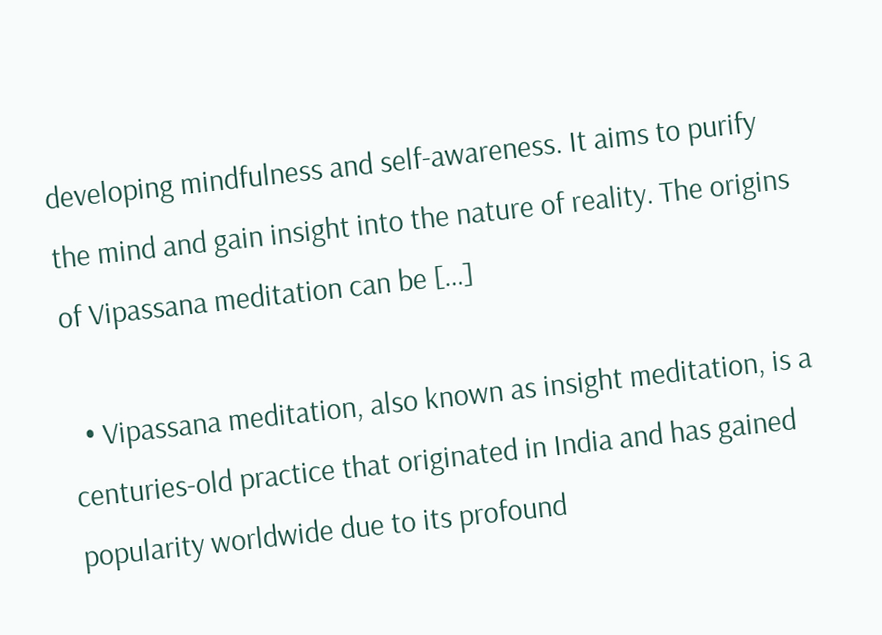developing mindfulness and self-awareness. It aims to purify the mind and gain insight into the nature of reality. The origins of Vipassana meditation can be […]

  • Vipassana meditation, also known as insight meditation, is a centuries-old practice that originated in India and has gained popularity worldwide due to its profound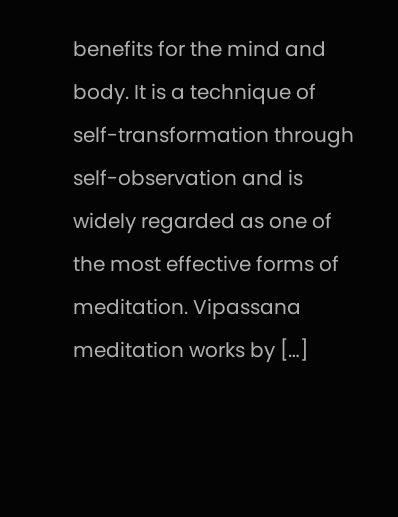benefits for the mind and body. It is a technique of self-transformation through self-observation and is widely regarded as one of the most effective forms of meditation. Vipassana meditation works by […]